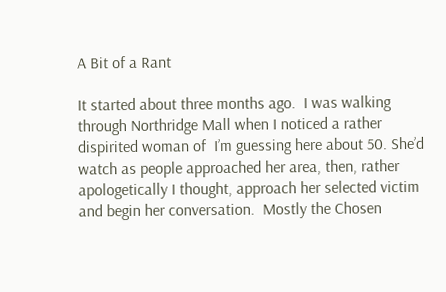A Bit of a Rant

It started about three months ago.  I was walking through Northridge Mall when I noticed a rather dispirited woman of  I’m guessing here about 50. She’d watch as people approached her area, then, rather apologetically I thought, approach her selected victim and begin her conversation.  Mostly the Chosen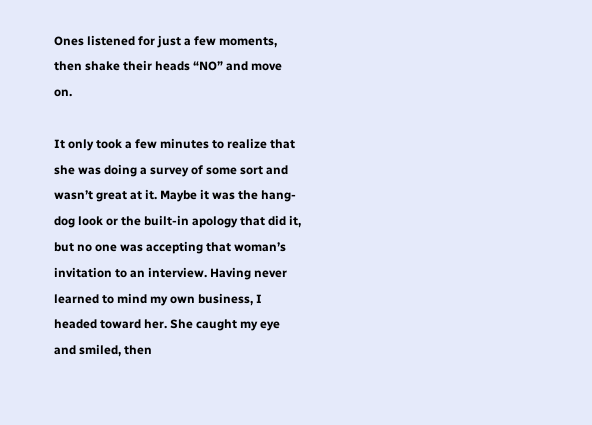Ones listened for just a few moments, then shake their heads “NO” and move on.

It only took a few minutes to realize that she was doing a survey of some sort and wasn’t great at it. Maybe it was the hang-dog look or the built-in apology that did it, but no one was accepting that woman’s invitation to an interview. Having never learned to mind my own business, I headed toward her. She caught my eye and smiled, then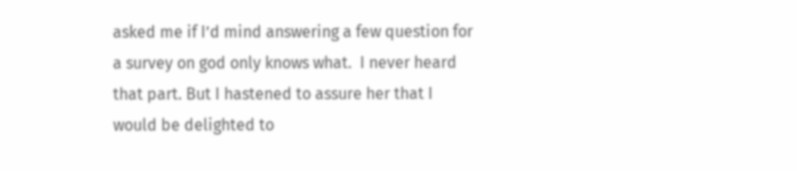asked me if I’d mind answering a few question for a survey on god only knows what.  I never heard that part. But I hastened to assure her that I would be delighted to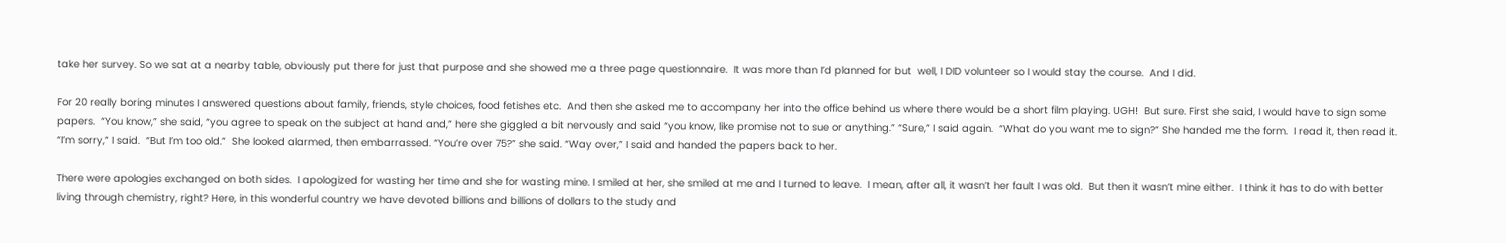take her survey. So we sat at a nearby table, obviously put there for just that purpose and she showed me a three page questionnaire.  It was more than I’d planned for but  well, I DID volunteer so I would stay the course.  And I did.

For 20 really boring minutes I answered questions about family, friends, style choices, food fetishes etc.  And then she asked me to accompany her into the office behind us where there would be a short film playing. UGH!  But sure. First she said, I would have to sign some papers.  “You know,” she said, “you agree to speak on the subject at hand and,” here she giggled a bit nervously and said “you know, like promise not to sue or anything.” “Sure,” I said again.  “What do you want me to sign?” She handed me the form.  I read it, then read it. “I’m sorry,” I said.  “But I’m too old.”  She looked alarmed, then embarrassed. “You’re over 75?” she said. “Way over,” I said and handed the papers back to her.

There were apologies exchanged on both sides.  I apologized for wasting her time and she for wasting mine. I smiled at her, she smiled at me and I turned to leave.  I mean, after all, it wasn’t her fault I was old.  But then it wasn’t mine either.  I think it has to do with better living through chemistry, right? Here, in this wonderful country we have devoted billions and billions of dollars to the study and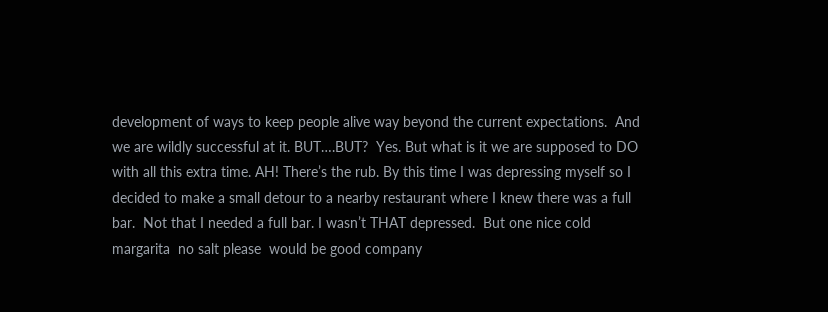development of ways to keep people alive way beyond the current expectations.  And we are wildly successful at it. BUT….BUT?  Yes. But what is it we are supposed to DO with all this extra time. AH! There’s the rub. By this time I was depressing myself so I decided to make a small detour to a nearby restaurant where I knew there was a full bar.  Not that I needed a full bar. I wasn’t THAT depressed.  But one nice cold margarita  no salt please  would be good company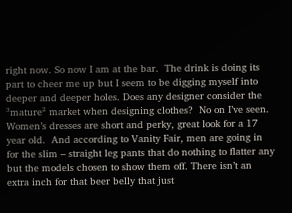right now. So now I am at the bar.  The drink is doing its part to cheer me up but I seem to be digging myself into deeper and deeper holes. Does any designer consider the ³mature² market when designing clothes?  No on I’ve seen.  Women’s dresses are short and perky, great look for a 17 year old.  And according to Vanity Fair, men are going in for the slim – straight leg pants that do nothing to flatter any but the models chosen to show them off. There isn’t an extra inch for that beer belly that just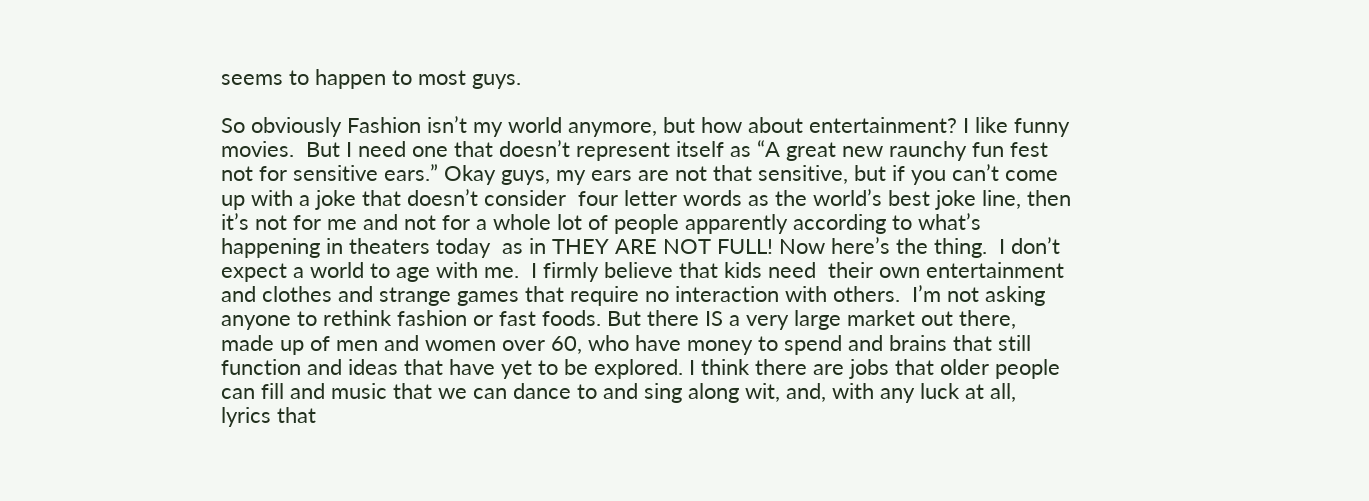seems to happen to most guys.

So obviously Fashion isn’t my world anymore, but how about entertainment? I like funny movies.  But I need one that doesn’t represent itself as “A great new raunchy fun fest  not for sensitive ears.” Okay guys, my ears are not that sensitive, but if you can’t come up with a joke that doesn’t consider  four letter words as the world’s best joke line, then it’s not for me and not for a whole lot of people apparently according to what’s happening in theaters today  as in THEY ARE NOT FULL! Now here’s the thing.  I don’t expect a world to age with me.  I firmly believe that kids need  their own entertainment and clothes and strange games that require no interaction with others.  I’m not asking anyone to rethink fashion or fast foods. But there IS a very large market out there, made up of men and women over 60, who have money to spend and brains that still function and ideas that have yet to be explored. I think there are jobs that older people can fill and music that we can dance to and sing along wit, and, with any luck at all, lyrics that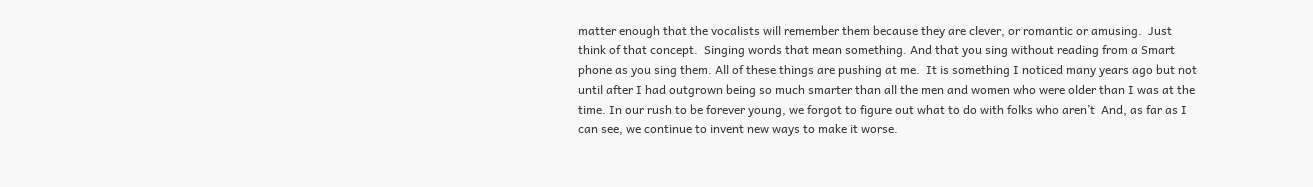matter enough that the vocalists will remember them because they are clever, or romantic or amusing.  Just think of that concept.  Singing words that mean something. And that you sing without reading from a Smart phone as you sing them. All of these things are pushing at me.  It is something I noticed many years ago but not until after I had outgrown being so much smarter than all the men and women who were older than I was at the time. In our rush to be forever young, we forgot to figure out what to do with folks who aren’t  And, as far as I can see, we continue to invent new ways to make it worse.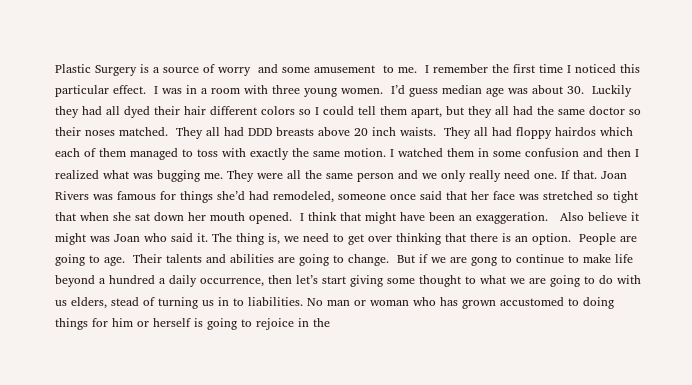Plastic Surgery is a source of worry  and some amusement  to me.  I remember the first time I noticed this particular effect.  I was in a room with three young women.  I’d guess median age was about 30.  Luckily they had all dyed their hair different colors so I could tell them apart, but they all had the same doctor so their noses matched.  They all had DDD breasts above 20 inch waists.  They all had floppy hairdos which each of them managed to toss with exactly the same motion. I watched them in some confusion and then I realized what was bugging me. They were all the same person and we only really need one. If that. Joan Rivers was famous for things she’d had remodeled, someone once said that her face was stretched so tight that when she sat down her mouth opened.  I think that might have been an exaggeration.   Also believe it might was Joan who said it. The thing is, we need to get over thinking that there is an option.  People are going to age.  Their talents and abilities are going to change.  But if we are gong to continue to make life beyond a hundred a daily occurrence, then let’s start giving some thought to what we are going to do with us elders, stead of turning us in to liabilities. No man or woman who has grown accustomed to doing things for him or herself is going to rejoice in the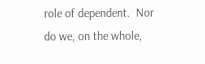role of dependent.  Nor do we, on the whole,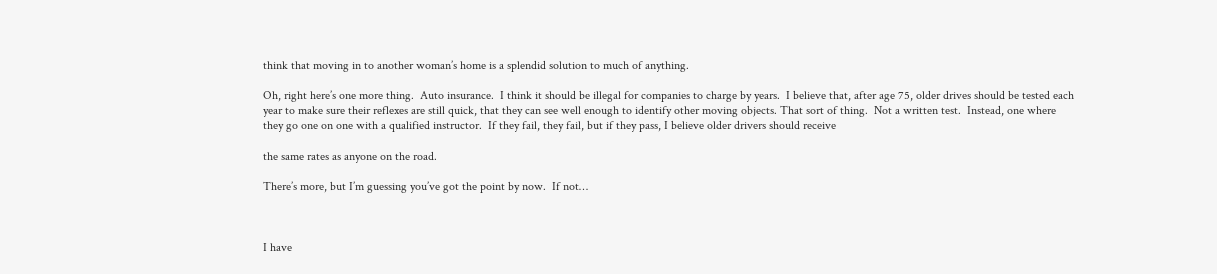think that moving in to another woman’s home is a splendid solution to much of anything.

Oh, right here’s one more thing.  Auto insurance.  I think it should be illegal for companies to charge by years.  I believe that, after age 75, older drives should be tested each year to make sure their reflexes are still quick, that they can see well enough to identify other moving objects. That sort of thing.  Not a written test.  Instead, one where they go one on one with a qualified instructor.  If they fail, they fail, but if they pass, I believe older drivers should receive

the same rates as anyone on the road.

There’s more, but I’m guessing you’ve got the point by now.  If not…



I have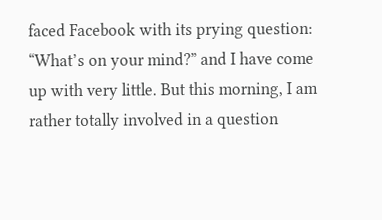faced Facebook with its prying question: “What’s on your mind?” and I have come up with very little. But this morning, I am rather totally involved in a question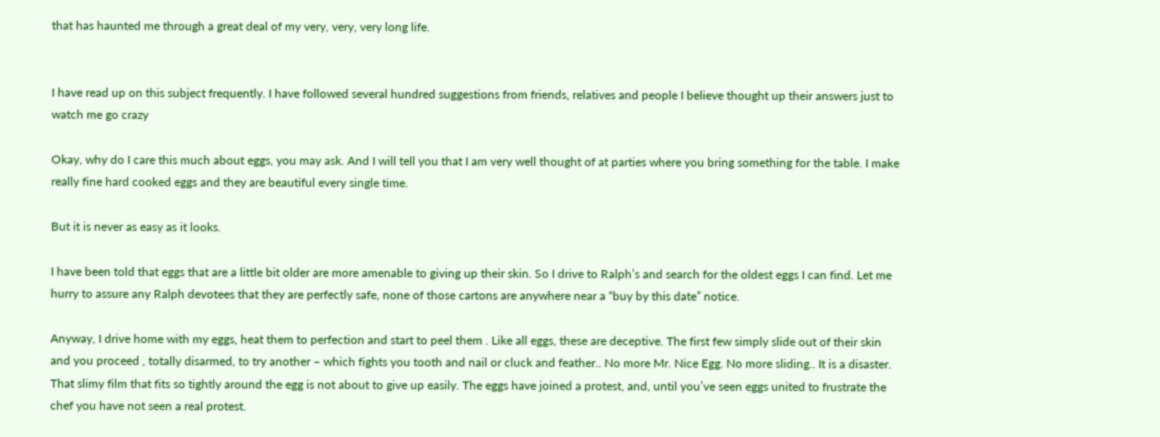that has haunted me through a great deal of my very, very, very long life.


I have read up on this subject frequently. I have followed several hundred suggestions from friends, relatives and people I believe thought up their answers just to watch me go crazy

Okay, why do I care this much about eggs, you may ask. And I will tell you that I am very well thought of at parties where you bring something for the table. I make really fine hard cooked eggs and they are beautiful every single time.

But it is never as easy as it looks.

I have been told that eggs that are a little bit older are more amenable to giving up their skin. So I drive to Ralph’s and search for the oldest eggs I can find. Let me hurry to assure any Ralph devotees that they are perfectly safe, none of those cartons are anywhere near a “buy by this date” notice.

Anyway, I drive home with my eggs, heat them to perfection and start to peel them . Like all eggs, these are deceptive. The first few simply slide out of their skin and you proceed , totally disarmed, to try another – which fights you tooth and nail or cluck and feather.. No more Mr. Nice Egg. No more sliding.. It is a disaster. That slimy film that fits so tightly around the egg is not about to give up easily. The eggs have joined a protest, and, until you’ve seen eggs united to frustrate the chef you have not seen a real protest.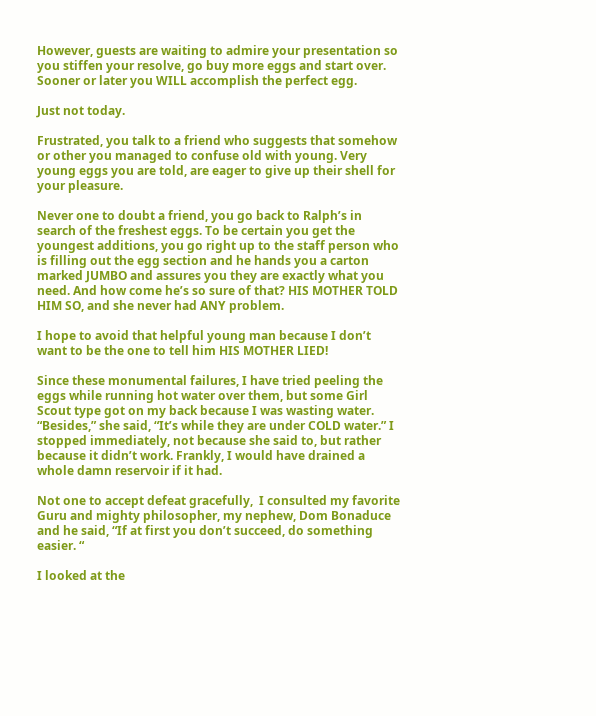However, guests are waiting to admire your presentation so you stiffen your resolve, go buy more eggs and start over. Sooner or later you WILL accomplish the perfect egg.

Just not today.

Frustrated, you talk to a friend who suggests that somehow or other you managed to confuse old with young. Very young eggs you are told, are eager to give up their shell for your pleasure.

Never one to doubt a friend, you go back to Ralph’s in search of the freshest eggs. To be certain you get the youngest additions, you go right up to the staff person who is filling out the egg section and he hands you a carton marked JUMBO and assures you they are exactly what you need. And how come he’s so sure of that? HIS MOTHER TOLD HIM SO, and she never had ANY problem.

I hope to avoid that helpful young man because I don’t want to be the one to tell him HIS MOTHER LIED!

Since these monumental failures, I have tried peeling the eggs while running hot water over them, but some Girl Scout type got on my back because I was wasting water. “Besides,” she said, “It’s while they are under COLD water.” I stopped immediately, not because she said to, but rather because it didn’t work. Frankly, I would have drained a whole damn reservoir if it had.

Not one to accept defeat gracefully,  I consulted my favorite Guru and mighty philosopher, my nephew, Dom Bonaduce and he said, “If at first you don’t succeed, do something easier. “

I looked at the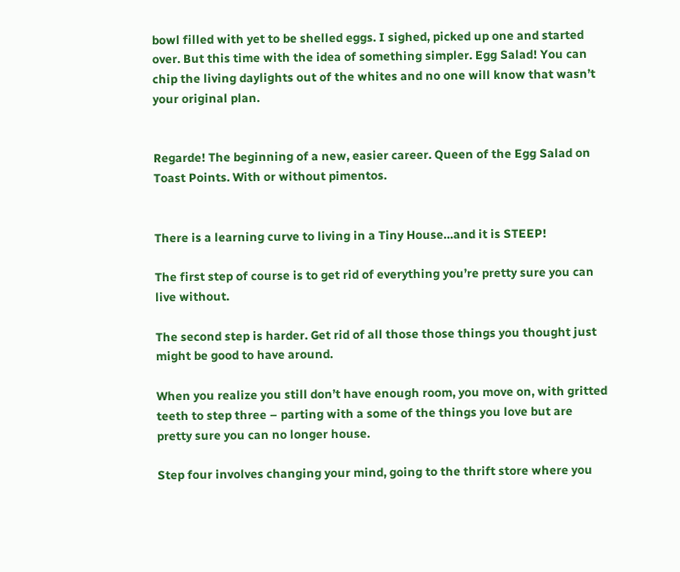bowl filled with yet to be shelled eggs. I sighed, picked up one and started over. But this time with the idea of something simpler. Egg Salad! You can chip the living daylights out of the whites and no one will know that wasn’t your original plan.


Regarde! The beginning of a new, easier career. Queen of the Egg Salad on Toast Points. With or without pimentos.


There is a learning curve to living in a Tiny House…and it is STEEP!

The first step of course is to get rid of everything you’re pretty sure you can live without.

The second step is harder. Get rid of all those those things you thought just might be good to have around.

When you realize you still don’t have enough room, you move on, with gritted teeth to step three – parting with a some of the things you love but are pretty sure you can no longer house.

Step four involves changing your mind, going to the thrift store where you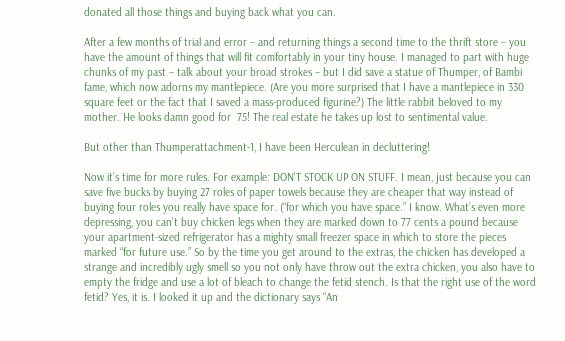donated all those things and buying back what you can.

After a few months of trial and error – and returning things a second time to the thrift store – you have the amount of things that will fit comfortably in your tiny house. I managed to part with huge chunks of my past – talk about your broad strokes – but I did save a statue of Thumper, of Bambi fame, which now adorns my mantlepiece. (Are you more surprised that I have a mantlepiece in 330 square feet or the fact that I saved a mass-produced figurine?) The little rabbit beloved to my mother. He looks damn good for  75! The real estate he takes up lost to sentimental value.

But other than Thumperattachment-1, I have been Herculean in decluttering!

Now it’s time for more rules. For example: DON’T STOCK UP ON STUFF. I mean, just because you can save five bucks by buying 27 roles of paper towels because they are cheaper that way instead of buying four roles you really have space for. (“for which you have space.” I know. What’s even more depressing, you can’t buy chicken legs when they are marked down to 77 cents a pound because your apartment-sized refrigerator has a mighty small freezer space in which to store the pieces marked “for future use.” So by the time you get around to the extras, the chicken has developed a strange and incredibly ugly smell so you not only have throw out the extra chicken, you also have to empty the fridge and use a lot of bleach to change the fetid stench. Is that the right use of the word fetid? Yes, it is. I looked it up and the dictionary says “An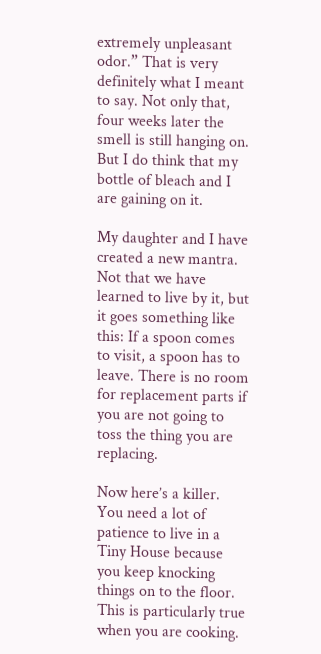extremely unpleasant odor.” That is very definitely what I meant to say. Not only that, four weeks later the smell is still hanging on. But I do think that my bottle of bleach and I are gaining on it.

My daughter and I have created a new mantra. Not that we have learned to live by it, but it goes something like this: If a spoon comes to visit, a spoon has to leave. There is no room for replacement parts if you are not going to toss the thing you are replacing.

Now here’s a killer. You need a lot of patience to live in a Tiny House because you keep knocking things on to the floor. This is particularly true when you are cooking.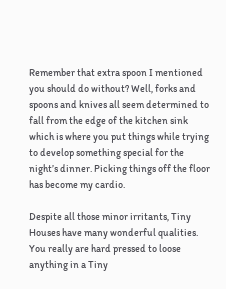Remember that extra spoon I mentioned you should do without? Well, forks and spoons and knives all seem determined to fall from the edge of the kitchen sink which is where you put things while trying to develop something special for the night’s dinner. Picking things off the floor has become my cardio.

Despite all those minor irritants, Tiny Houses have many wonderful qualities. You really are hard pressed to loose anything in a Tiny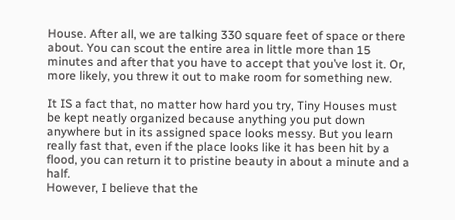House. After all, we are talking 330 square feet of space or there about. You can scout the entire area in little more than 15 minutes and after that you have to accept that you’ve lost it. Or, more likely, you threw it out to make room for something new.

It IS a fact that, no matter how hard you try, Tiny Houses must be kept neatly organized because anything you put down anywhere but in its assigned space looks messy. But you learn really fast that, even if the place looks like it has been hit by a flood, you can return it to pristine beauty in about a minute and a half.
However, I believe that the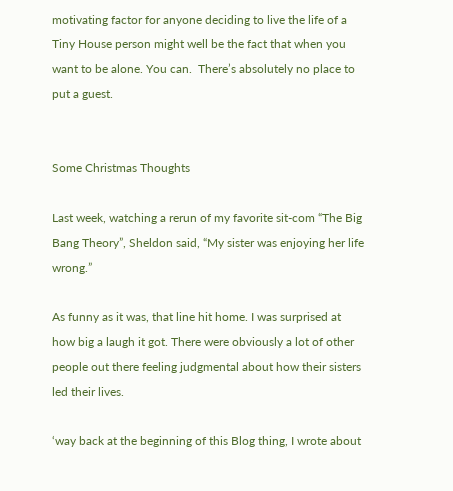motivating factor for anyone deciding to live the life of a Tiny House person might well be the fact that when you want to be alone. You can.  There’s absolutely no place to put a guest.


Some Christmas Thoughts

Last week, watching a rerun of my favorite sit-com “The Big Bang Theory”, Sheldon said, “My sister was enjoying her life wrong.”

As funny as it was, that line hit home. I was surprised at how big a laugh it got. There were obviously a lot of other people out there feeling judgmental about how their sisters led their lives.

‘way back at the beginning of this Blog thing, I wrote about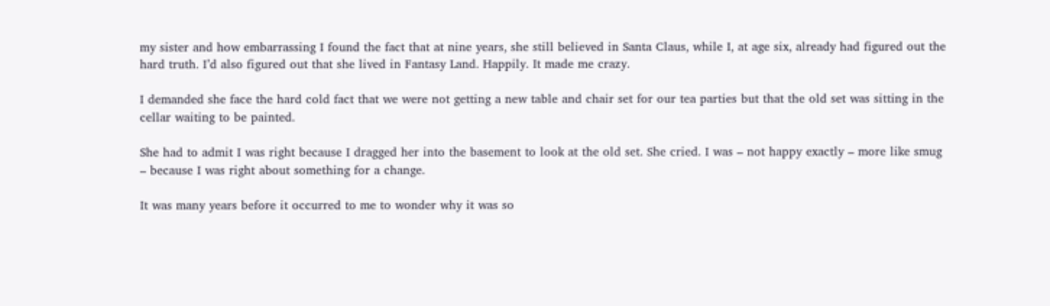my sister and how embarrassing I found the fact that at nine years, she still believed in Santa Claus, while I, at age six, already had figured out the hard truth. I’d also figured out that she lived in Fantasy Land. Happily. It made me crazy.

I demanded she face the hard cold fact that we were not getting a new table and chair set for our tea parties but that the old set was sitting in the cellar waiting to be painted.

She had to admit I was right because I dragged her into the basement to look at the old set. She cried. I was – not happy exactly – more like smug – because I was right about something for a change.

It was many years before it occurred to me to wonder why it was so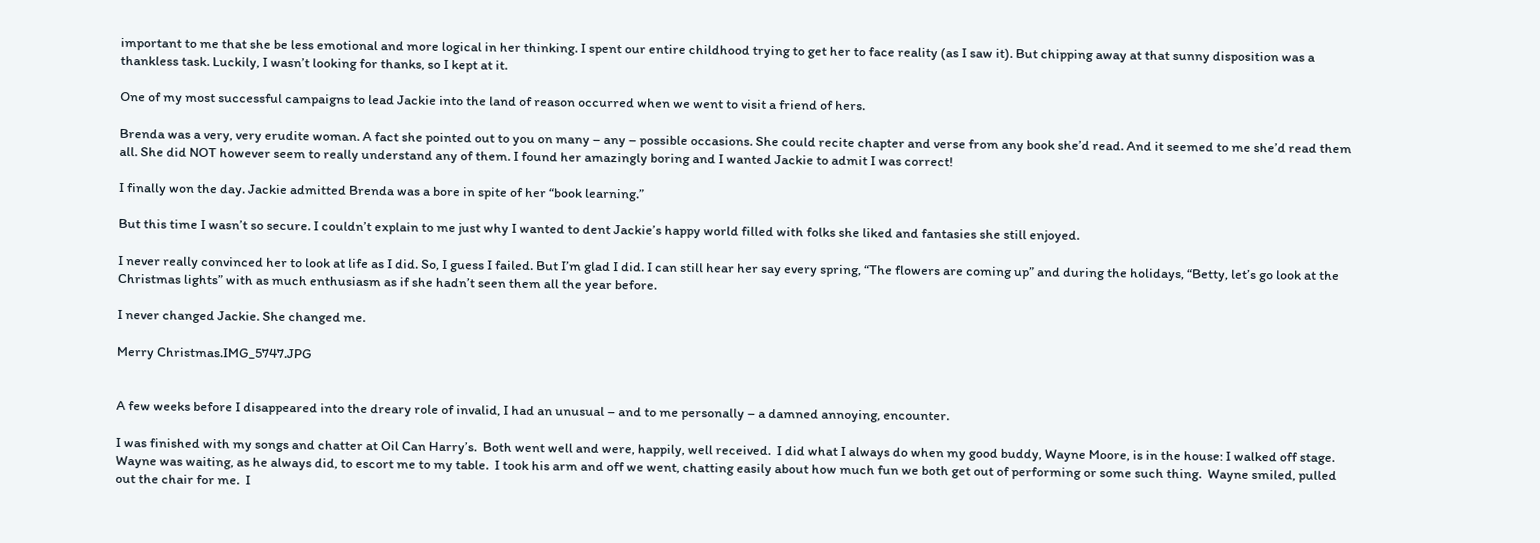important to me that she be less emotional and more logical in her thinking. I spent our entire childhood trying to get her to face reality (as I saw it). But chipping away at that sunny disposition was a thankless task. Luckily, I wasn’t looking for thanks, so I kept at it.

One of my most successful campaigns to lead Jackie into the land of reason occurred when we went to visit a friend of hers.

Brenda was a very, very erudite woman. A fact she pointed out to you on many – any – possible occasions. She could recite chapter and verse from any book she’d read. And it seemed to me she’d read them all. She did NOT however seem to really understand any of them. I found her amazingly boring and I wanted Jackie to admit I was correct!

I finally won the day. Jackie admitted Brenda was a bore in spite of her “book learning.”

But this time I wasn’t so secure. I couldn’t explain to me just why I wanted to dent Jackie’s happy world filled with folks she liked and fantasies she still enjoyed.

I never really convinced her to look at life as I did. So, I guess I failed. But I’m glad I did. I can still hear her say every spring, “The flowers are coming up” and during the holidays, “Betty, let’s go look at the Christmas lights” with as much enthusiasm as if she hadn’t seen them all the year before.

I never changed Jackie. She changed me.

Merry Christmas.IMG_5747.JPG


A few weeks before I disappeared into the dreary role of invalid, I had an unusual – and to me personally – a damned annoying, encounter.

I was finished with my songs and chatter at Oil Can Harry’s.  Both went well and were, happily, well received.  I did what I always do when my good buddy, Wayne Moore, is in the house: I walked off stage. Wayne was waiting, as he always did, to escort me to my table.  I took his arm and off we went, chatting easily about how much fun we both get out of performing or some such thing.  Wayne smiled, pulled out the chair for me.  I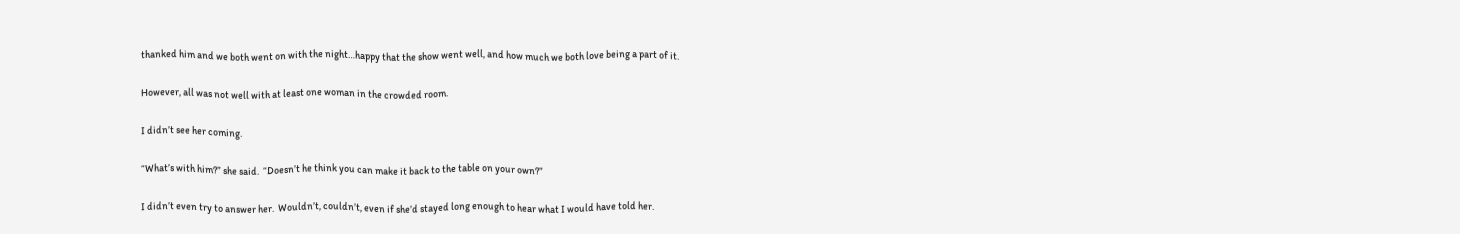thanked him and we both went on with the night…happy that the show went well, and how much we both love being a part of it.

However, all was not well with at least one woman in the crowded room.

I didn’t see her coming.

“What’s with him?” she said.  “Doesn’t he think you can make it back to the table on your own?”

I didn’t even try to answer her.  Wouldn’t, couldn’t, even if she’d stayed long enough to hear what I would have told her.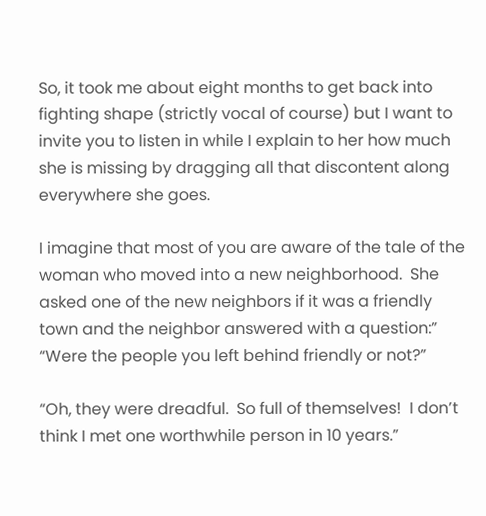So, it took me about eight months to get back into fighting shape (strictly vocal of course) but I want to invite you to listen in while I explain to her how much she is missing by dragging all that discontent along everywhere she goes.

I imagine that most of you are aware of the tale of the woman who moved into a new neighborhood.  She asked one of the new neighbors if it was a friendly town and the neighbor answered with a question:”   “Were the people you left behind friendly or not?”

“Oh, they were dreadful.  So full of themselves!  I don’t think I met one worthwhile person in 10 years.”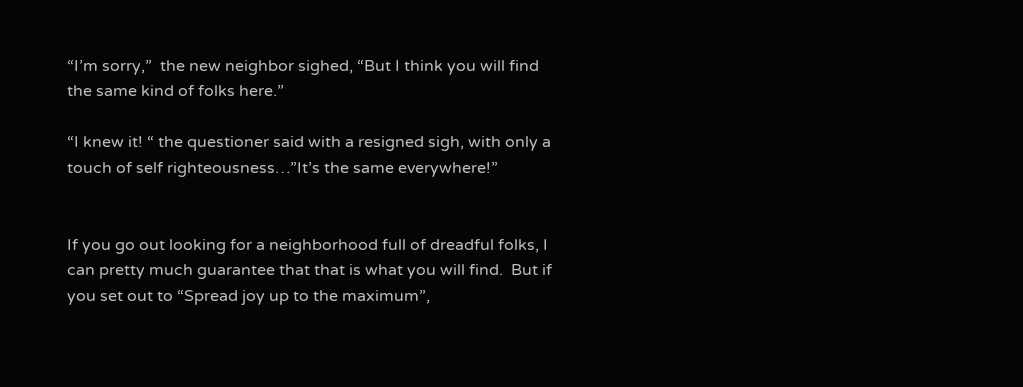“I’m sorry,”  the new neighbor sighed, “But I think you will find the same kind of folks here.”

“I knew it! “ the questioner said with a resigned sigh, with only a touch of self righteousness…”It’s the same everywhere!”


If you go out looking for a neighborhood full of dreadful folks, I can pretty much guarantee that that is what you will find.  But if you set out to “Spread joy up to the maximum”,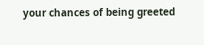your chances of being greeted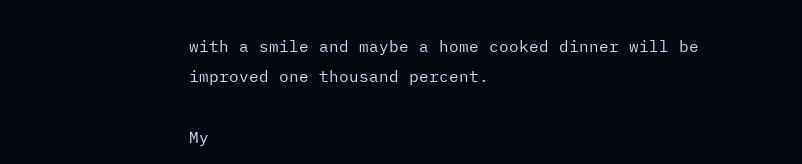with a smile and maybe a home cooked dinner will be improved one thousand percent.

My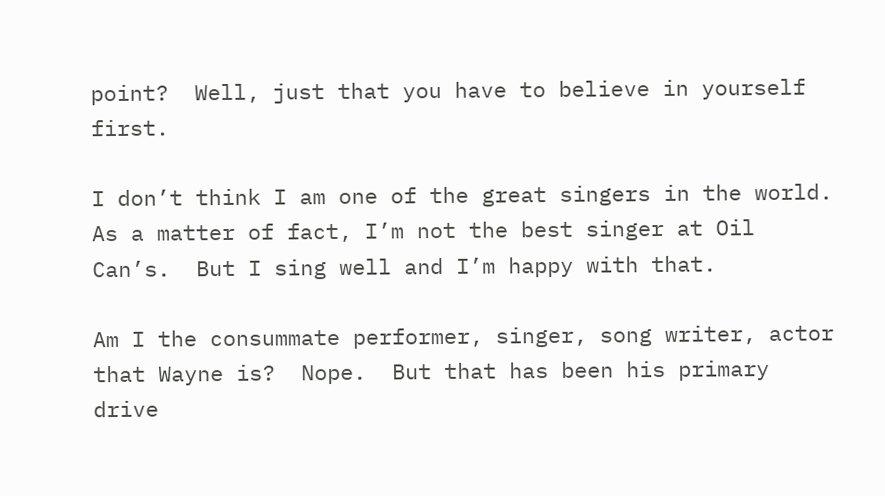point?  Well, just that you have to believe in yourself first.

I don’t think I am one of the great singers in the world.  As a matter of fact, I’m not the best singer at Oil Can’s.  But I sing well and I’m happy with that.

Am I the consummate performer, singer, song writer, actor that Wayne is?  Nope.  But that has been his primary drive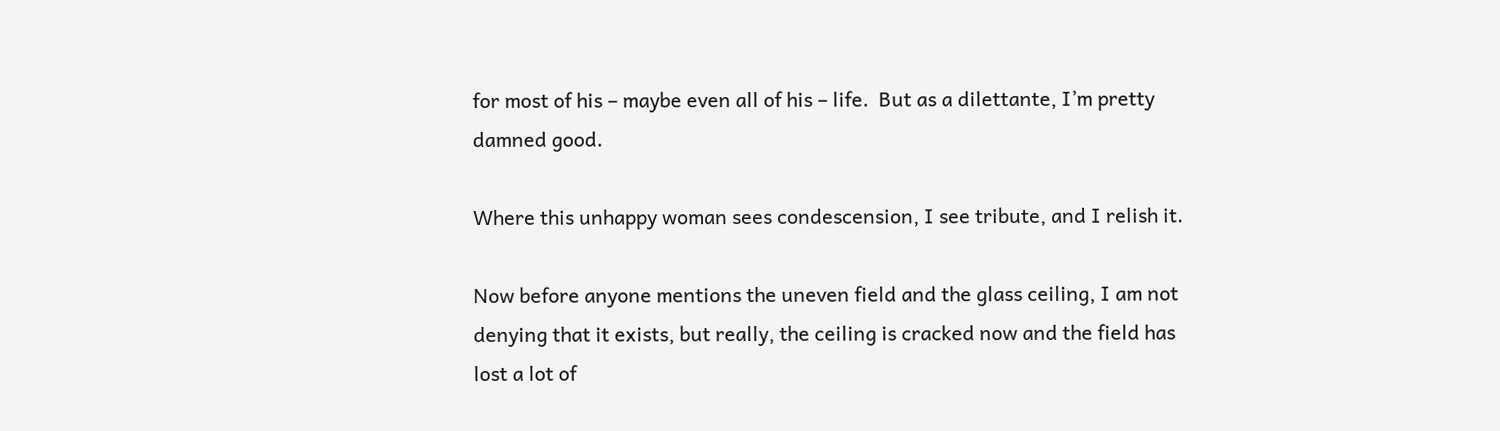for most of his – maybe even all of his – life.  But as a dilettante, I’m pretty damned good.

Where this unhappy woman sees condescension, I see tribute, and I relish it.

Now before anyone mentions the uneven field and the glass ceiling, I am not denying that it exists, but really, the ceiling is cracked now and the field has lost a lot of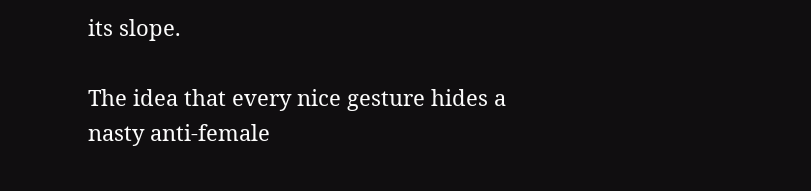its slope.

The idea that every nice gesture hides a nasty anti-female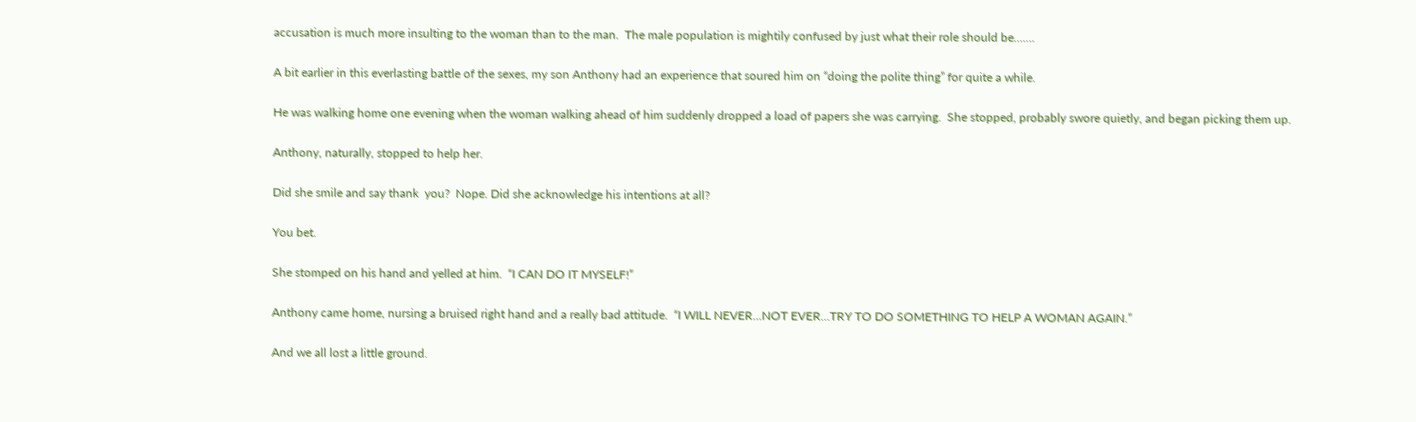accusation is much more insulting to the woman than to the man.  The male population is mightily confused by just what their role should be…….

A bit earlier in this everlasting battle of the sexes, my son Anthony had an experience that soured him on “doing the polite thing” for quite a while.

He was walking home one evening when the woman walking ahead of him suddenly dropped a load of papers she was carrying.  She stopped, probably swore quietly, and began picking them up.

Anthony, naturally, stopped to help her.

Did she smile and say thank  you?  Nope. Did she acknowledge his intentions at all?

You bet.

She stomped on his hand and yelled at him.  “I CAN DO IT MYSELF!”

Anthony came home, nursing a bruised right hand and a really bad attitude.  “I WILL NEVER…NOT EVER…TRY TO DO SOMETHING TO HELP A WOMAN AGAIN.”

And we all lost a little ground.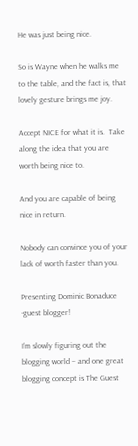He was just being nice.

So is Wayne when he walks me to the table, and the fact is, that lovely gesture brings me joy.

Accept NICE for what it is.  Take along the idea that you are worth being nice to.

And you are capable of being nice in return.

Nobody can convince you of your lack of worth faster than you.

Presenting Dominic Bonaduce -guest blogger!

I’m slowly figuring out the blogging world – and one great blogging concept is The Guest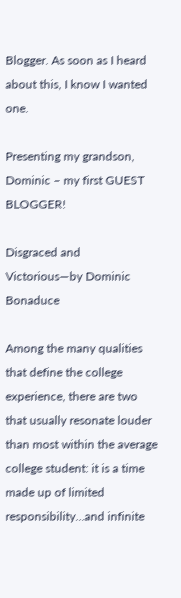Blogger. As soon as I heard about this, I know I wanted one.

Presenting my grandson, Dominic – my first GUEST BLOGGER!

Disgraced and Victorious—by Dominic Bonaduce

Among the many qualities that define the college experience, there are two that usually resonate louder than most within the average college student: it is a time made up of limited responsibility…and infinite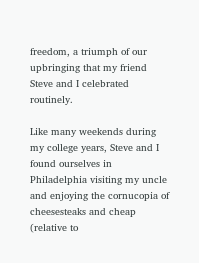freedom, a triumph of our upbringing that my friend Steve and I celebrated routinely.

Like many weekends during my college years, Steve and I found ourselves in Philadelphia visiting my uncle and enjoying the cornucopia of cheesesteaks and cheap (relative to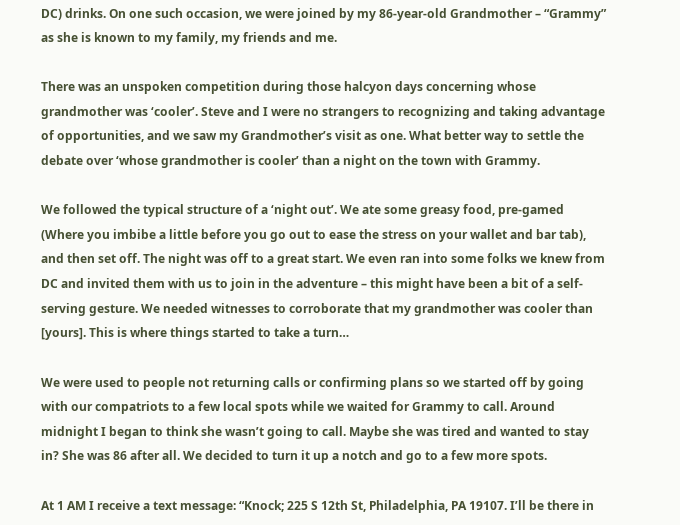DC) drinks. On one such occasion, we were joined by my 86-year-old Grandmother – “Grammy” as she is known to my family, my friends and me.

There was an unspoken competition during those halcyon days concerning whose grandmother was ‘cooler’. Steve and I were no strangers to recognizing and taking advantage of opportunities, and we saw my Grandmother’s visit as one. What better way to settle the debate over ‘whose grandmother is cooler’ than a night on the town with Grammy.

We followed the typical structure of a ‘night out’. We ate some greasy food, pre-gamed (Where you imbibe a little before you go out to ease the stress on your wallet and bar tab), and then set off. The night was off to a great start. We even ran into some folks we knew from DC and invited them with us to join in the adventure – this might have been a bit of a self-serving gesture. We needed witnesses to corroborate that my grandmother was cooler than [yours]. This is where things started to take a turn…

We were used to people not returning calls or confirming plans so we started off by going with our compatriots to a few local spots while we waited for Grammy to call. Around midnight I began to think she wasn’t going to call. Maybe she was tired and wanted to stay in? She was 86 after all. We decided to turn it up a notch and go to a few more spots.

At 1 AM I receive a text message: “Knock; 225 S 12th St, Philadelphia, PA 19107. I’ll be there in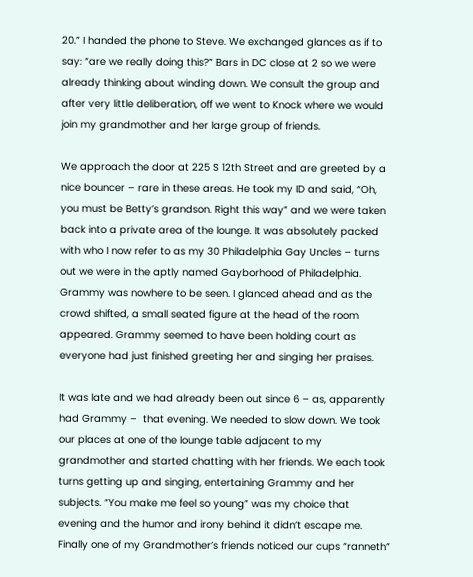20.” I handed the phone to Steve. We exchanged glances as if to say: “are we really doing this?” Bars in DC close at 2 so we were already thinking about winding down. We consult the group and after very little deliberation, off we went to Knock where we would join my grandmother and her large group of friends.

We approach the door at 225 S 12th Street and are greeted by a nice bouncer – rare in these areas. He took my ID and said, “Oh, you must be Betty’s grandson. Right this way” and we were taken back into a private area of the lounge. It was absolutely packed with who I now refer to as my 30 Philadelphia Gay Uncles – turns out we were in the aptly named Gayborhood of Philadelphia. Grammy was nowhere to be seen. I glanced ahead and as the crowd shifted, a small seated figure at the head of the room appeared. Grammy seemed to have been holding court as everyone had just finished greeting her and singing her praises.

It was late and we had already been out since 6 – as, apparently had Grammy –  that evening. We needed to slow down. We took our places at one of the lounge table adjacent to my grandmother and started chatting with her friends. We each took turns getting up and singing, entertaining Grammy and her subjects. “You make me feel so young” was my choice that evening and the humor and irony behind it didn’t escape me. Finally one of my Grandmother’s friends noticed our cups “ranneth”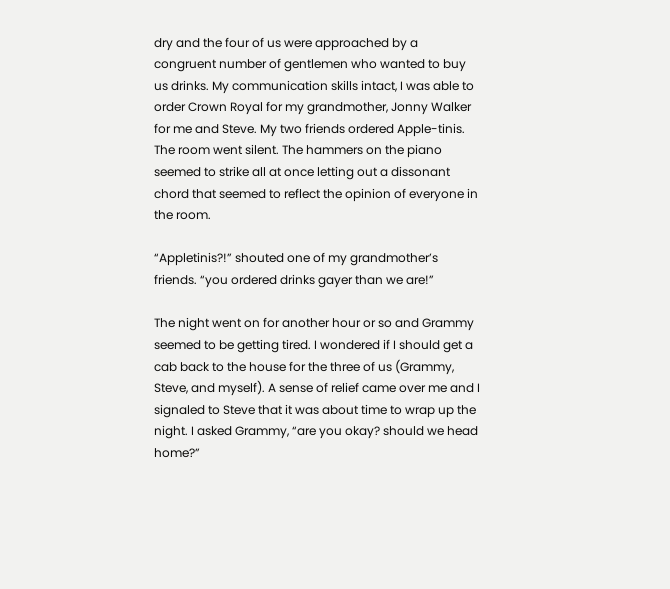dry and the four of us were approached by a congruent number of gentlemen who wanted to buy us drinks. My communication skills intact, I was able to  order Crown Royal for my grandmother, Jonny Walker for me and Steve. My two friends ordered Apple-tinis. The room went silent. The hammers on the piano seemed to strike all at once letting out a dissonant chord that seemed to reflect the opinion of everyone in the room.

“Appletinis?!” shouted one of my grandmother’s friends. “you ordered drinks gayer than we are!”

The night went on for another hour or so and Grammy seemed to be getting tired. I wondered if I should get a cab back to the house for the three of us (Grammy, Steve, and myself). A sense of relief came over me and I signaled to Steve that it was about time to wrap up the night. I asked Grammy, “are you okay? should we head home?”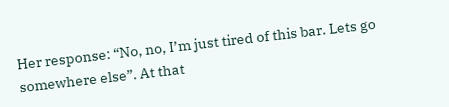Her response: “No, no, I’m just tired of this bar. Lets go somewhere else”. At that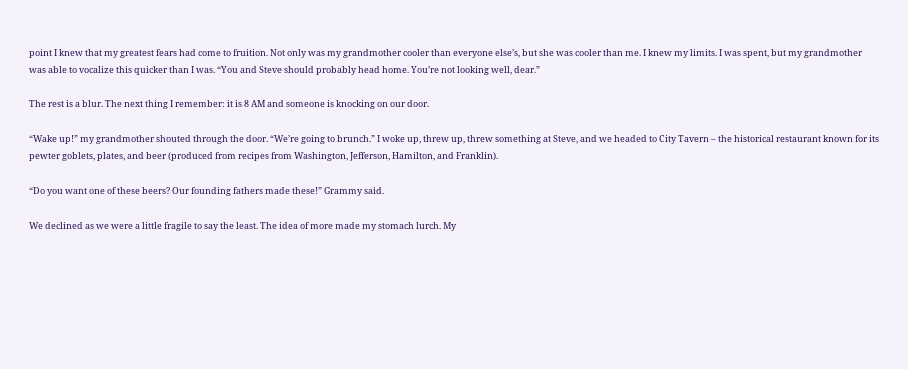point I knew that my greatest fears had come to fruition. Not only was my grandmother cooler than everyone else’s, but she was cooler than me. I knew my limits. I was spent, but my grandmother was able to vocalize this quicker than I was. “You and Steve should probably head home. You’re not looking well, dear.”

The rest is a blur. The next thing I remember: it is 8 AM and someone is knocking on our door.

“Wake up!” my grandmother shouted through the door. “We’re going to brunch.” I woke up, threw up, threw something at Steve, and we headed to City Tavern – the historical restaurant known for its pewter goblets, plates, and beer (produced from recipes from Washington, Jefferson, Hamilton, and Franklin).

“Do you want one of these beers? Our founding fathers made these!” Grammy said.

We declined as we were a little fragile to say the least. The idea of more made my stomach lurch. My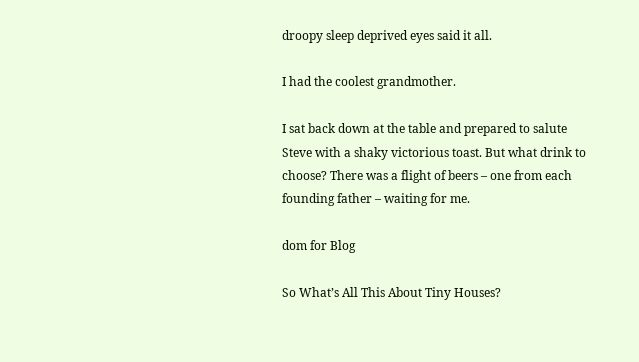droopy sleep deprived eyes said it all.

I had the coolest grandmother.

I sat back down at the table and prepared to salute Steve with a shaky victorious toast. But what drink to choose? There was a flight of beers – one from each founding father – waiting for me.

dom for Blog

So What’s All This About Tiny Houses?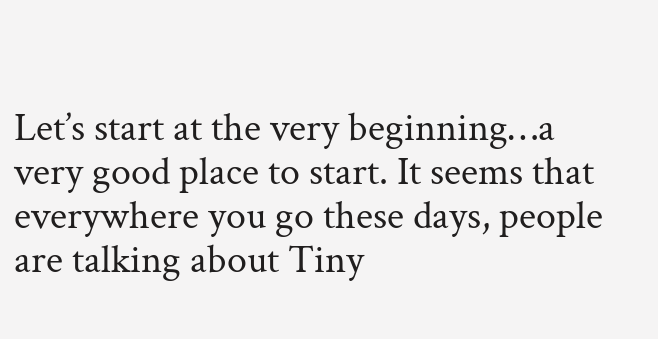Let’s start at the very beginning…a very good place to start. It seems that everywhere you go these days, people are talking about Tiny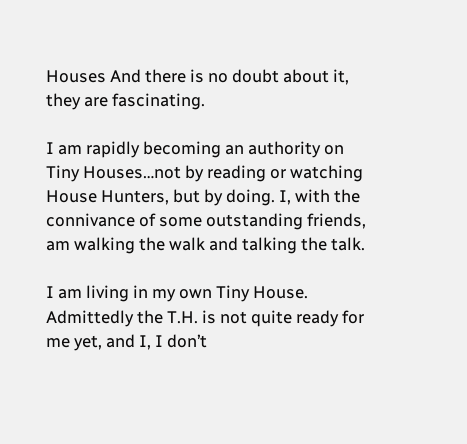Houses And there is no doubt about it, they are fascinating.

I am rapidly becoming an authority on Tiny Houses…not by reading or watching House Hunters, but by doing. I, with the connivance of some outstanding friends, am walking the walk and talking the talk.

I am living in my own Tiny House. Admittedly the T.H. is not quite ready for me yet, and I, I don’t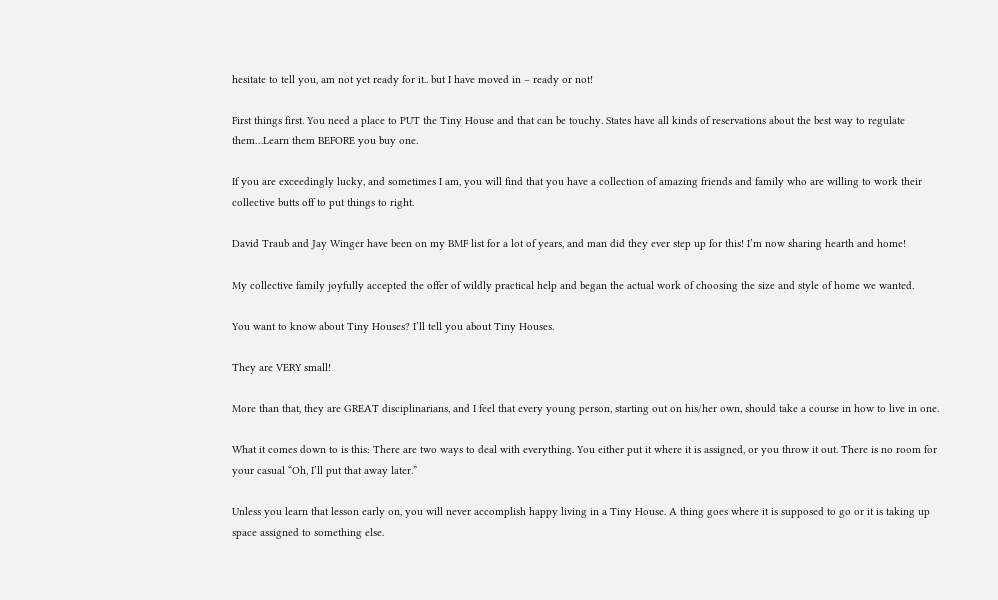hesitate to tell you, am not yet ready for it.. but I have moved in – ready or not!

First things first. You need a place to PUT the Tiny House and that can be touchy. States have all kinds of reservations about the best way to regulate them…Learn them BEFORE you buy one.

If you are exceedingly lucky, and sometimes I am, you will find that you have a collection of amazing friends and family who are willing to work their collective butts off to put things to right.

David Traub and Jay Winger have been on my BMF list for a lot of years, and man did they ever step up for this! I’m now sharing hearth and home!

My collective family joyfully accepted the offer of wildly practical help and began the actual work of choosing the size and style of home we wanted.

You want to know about Tiny Houses? I’ll tell you about Tiny Houses.

They are VERY small!

More than that, they are GREAT disciplinarians, and I feel that every young person, starting out on his/her own, should take a course in how to live in one.

What it comes down to is this: There are two ways to deal with everything. You either put it where it is assigned, or you throw it out. There is no room for your casual “Oh, I’ll put that away later.”

Unless you learn that lesson early on, you will never accomplish happy living in a Tiny House. A thing goes where it is supposed to go or it is taking up space assigned to something else.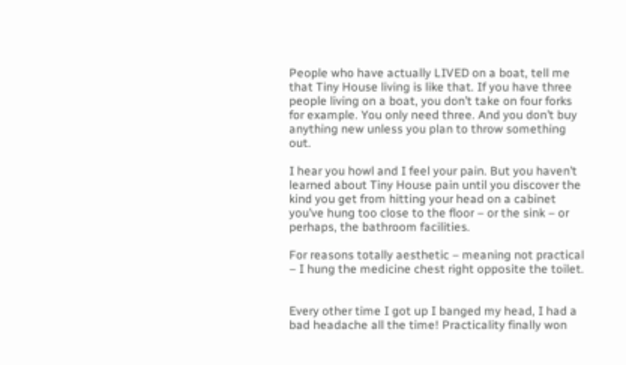People who have actually LIVED on a boat, tell me that Tiny House living is like that. If you have three people living on a boat, you don’t take on four forks for example. You only need three. And you don’t buy anything new unless you plan to throw something out.

I hear you howl and I feel your pain. But you haven’t learned about Tiny House pain until you discover the kind you get from hitting your head on a cabinet you’ve hung too close to the floor – or the sink – or perhaps, the bathroom facilities.

For reasons totally aesthetic – meaning not practical – I hung the medicine chest right opposite the toilet.


Every other time I got up I banged my head, I had a bad headache all the time! Practicality finally won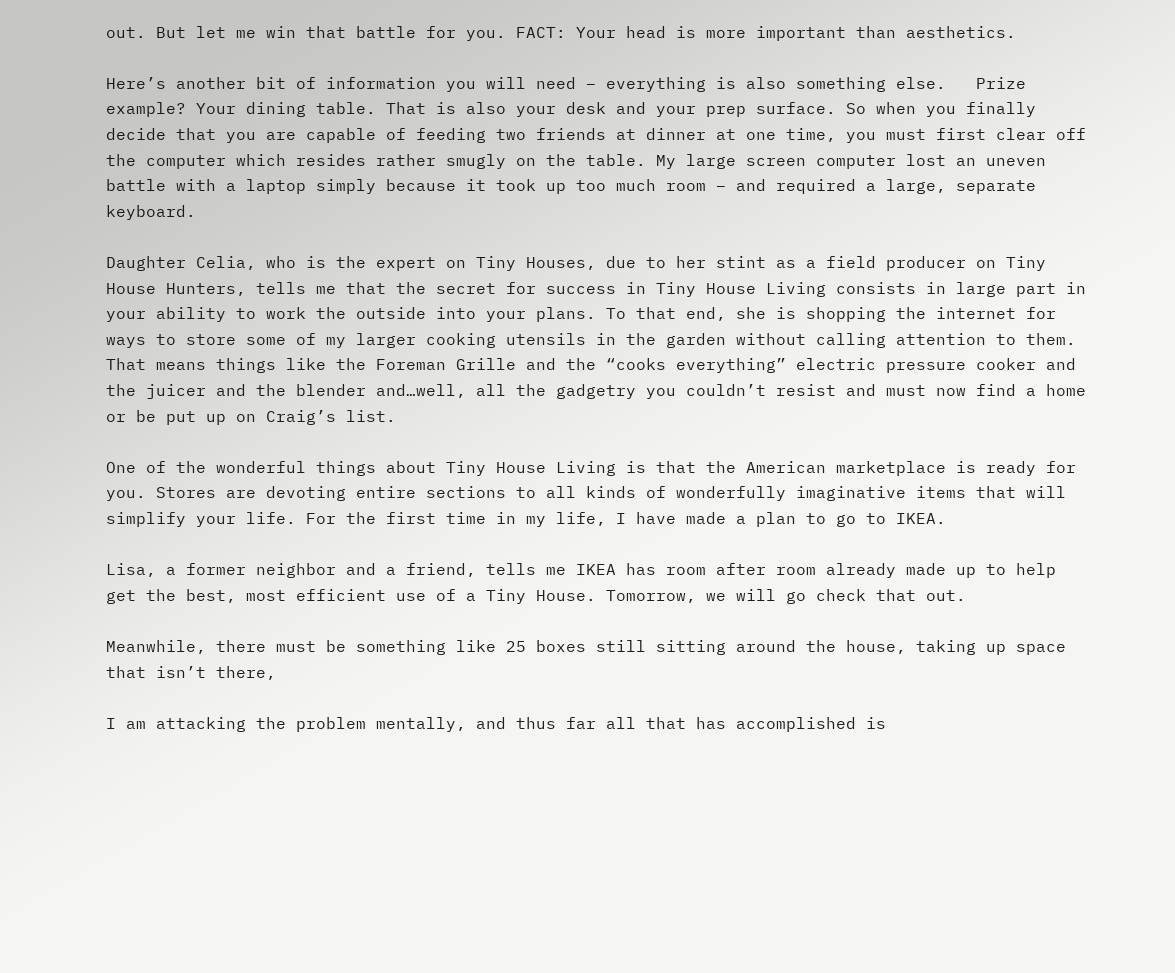out. But let me win that battle for you. FACT: Your head is more important than aesthetics.

Here’s another bit of information you will need – everything is also something else.   Prize example? Your dining table. That is also your desk and your prep surface. So when you finally decide that you are capable of feeding two friends at dinner at one time, you must first clear off the computer which resides rather smugly on the table. My large screen computer lost an uneven battle with a laptop simply because it took up too much room – and required a large, separate keyboard.

Daughter Celia, who is the expert on Tiny Houses, due to her stint as a field producer on Tiny House Hunters, tells me that the secret for success in Tiny House Living consists in large part in your ability to work the outside into your plans. To that end, she is shopping the internet for ways to store some of my larger cooking utensils in the garden without calling attention to them.   That means things like the Foreman Grille and the “cooks everything” electric pressure cooker and the juicer and the blender and…well, all the gadgetry you couldn’t resist and must now find a home or be put up on Craig’s list.

One of the wonderful things about Tiny House Living is that the American marketplace is ready for you. Stores are devoting entire sections to all kinds of wonderfully imaginative items that will simplify your life. For the first time in my life, I have made a plan to go to IKEA.

Lisa, a former neighbor and a friend, tells me IKEA has room after room already made up to help get the best, most efficient use of a Tiny House. Tomorrow, we will go check that out.

Meanwhile, there must be something like 25 boxes still sitting around the house, taking up space that isn’t there,

I am attacking the problem mentally, and thus far all that has accomplished is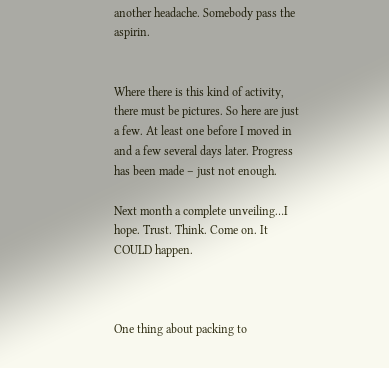another headache. Somebody pass the aspirin.


Where there is this kind of activity, there must be pictures. So here are just a few. At least one before I moved in and a few several days later. Progress has been made – just not enough.

Next month a complete unveiling…I hope. Trust. Think. Come on. It COULD happen.



One thing about packing to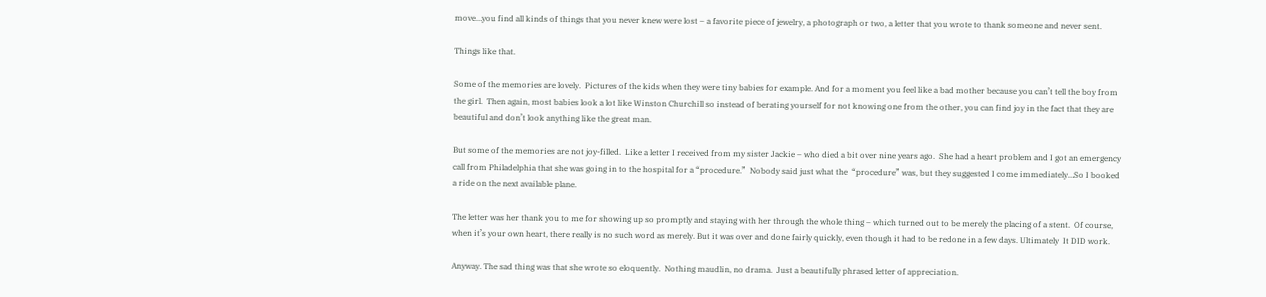move…you find all kinds of things that you never knew were lost – a favorite piece of jewelry, a photograph or two, a letter that you wrote to thank someone and never sent.

Things like that.

Some of the memories are lovely.  Pictures of the kids when they were tiny babies for example. And for a moment you feel like a bad mother because you can’t tell the boy from the girl.  Then again, most babies look a lot like Winston Churchill so instead of berating yourself for not knowing one from the other, you can find joy in the fact that they are beautiful and don’t look anything like the great man.

But some of the memories are not joy-filled.  Like a letter I received from my sister Jackie – who died a bit over nine years ago.  She had a heart problem and I got an emergency call from Philadelphia that she was going in to the hospital for a “procedure.”  Nobody said just what the  “procedure” was, but they suggested I come immediately…So I booked a ride on the next available plane.

The letter was her thank you to me for showing up so promptly and staying with her through the whole thing – which turned out to be merely the placing of a stent.  Of course, when it’s your own heart, there really is no such word as merely. But it was over and done fairly quickly, even though it had to be redone in a few days. Ultimately  It DID work.

Anyway. The sad thing was that she wrote so eloquently.  Nothing maudlin, no drama.  Just a beautifully phrased letter of appreciation.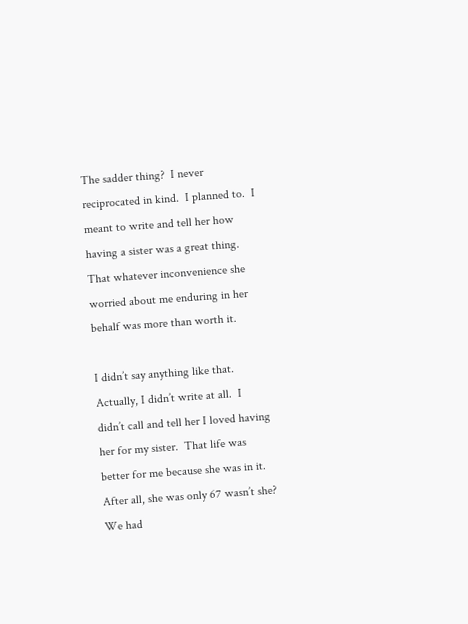The sadder thing?  I never reciprocated in kind.  I planned to.  I meant to write and tell her how having a sister was a great thing.  That whatever inconvenience she worried about me enduring in her behalf was more than worth it.

I didn’t say anything like that.  Actually, I didn’t write at all.  I didn’t call and tell her I loved having her for my sister.  That life was better for me because she was in it.  After all, she was only 67 wasn’t she?   We had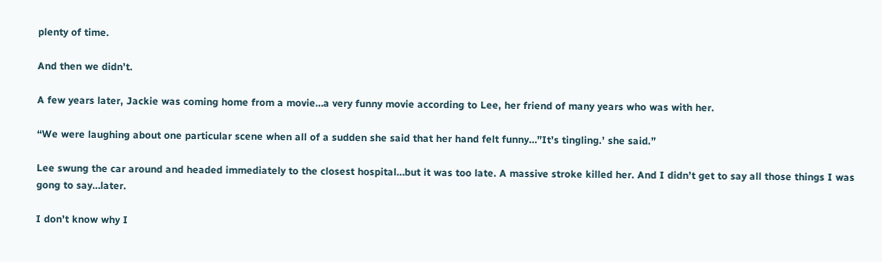plenty of time.

And then we didn’t.

A few years later, Jackie was coming home from a movie…a very funny movie according to Lee, her friend of many years who was with her.

“We were laughing about one particular scene when all of a sudden she said that her hand felt funny…”It’s tingling.’ she said.”

Lee swung the car around and headed immediately to the closest hospital…but it was too late. A massive stroke killed her. And I didn’t get to say all those things I was gong to say…later.

I don’t know why I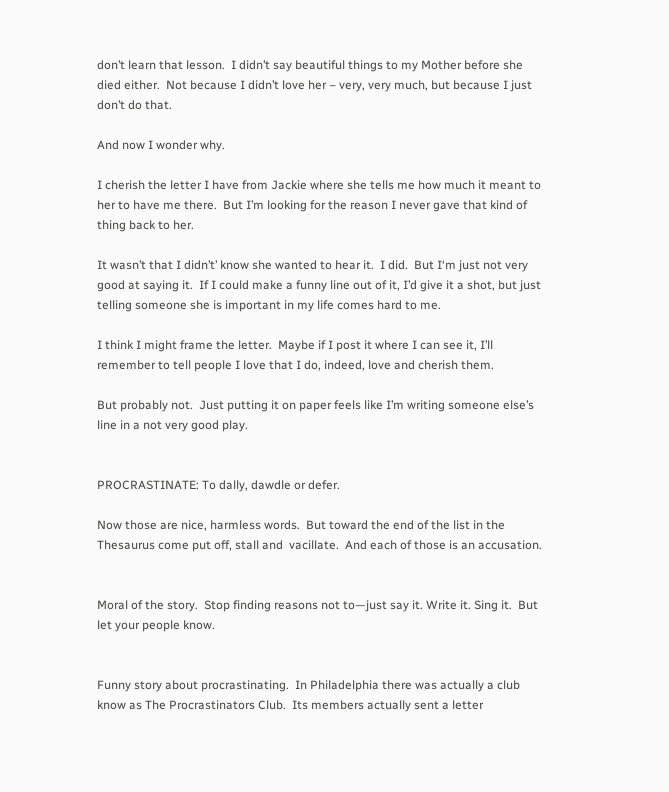don’t learn that lesson.  I didn’t say beautiful things to my Mother before she died either.  Not because I didn’t love her – very, very much, but because I just don’t do that.

And now I wonder why.

I cherish the letter I have from Jackie where she tells me how much it meant to her to have me there.  But I’m looking for the reason I never gave that kind of thing back to her.

It wasn’t that I didn’t’ know she wanted to hear it.  I did.  But I‘m just not very good at saying it.  If I could make a funny line out of it, I’d give it a shot, but just telling someone she is important in my life comes hard to me.

I think I might frame the letter.  Maybe if I post it where I can see it, I’ll remember to tell people I love that I do, indeed, love and cherish them.

But probably not.  Just putting it on paper feels like I’m writing someone else’s line in a not very good play.


PROCRASTINATE: To dally, dawdle or defer.

Now those are nice, harmless words.  But toward the end of the list in the Thesaurus come put off, stall and  vacillate.  And each of those is an accusation.


Moral of the story.  Stop finding reasons not to—just say it. Write it. Sing it.  But let your people know.


Funny story about procrastinating.  In Philadelphia there was actually a club know as The Procrastinators Club.  Its members actually sent a letter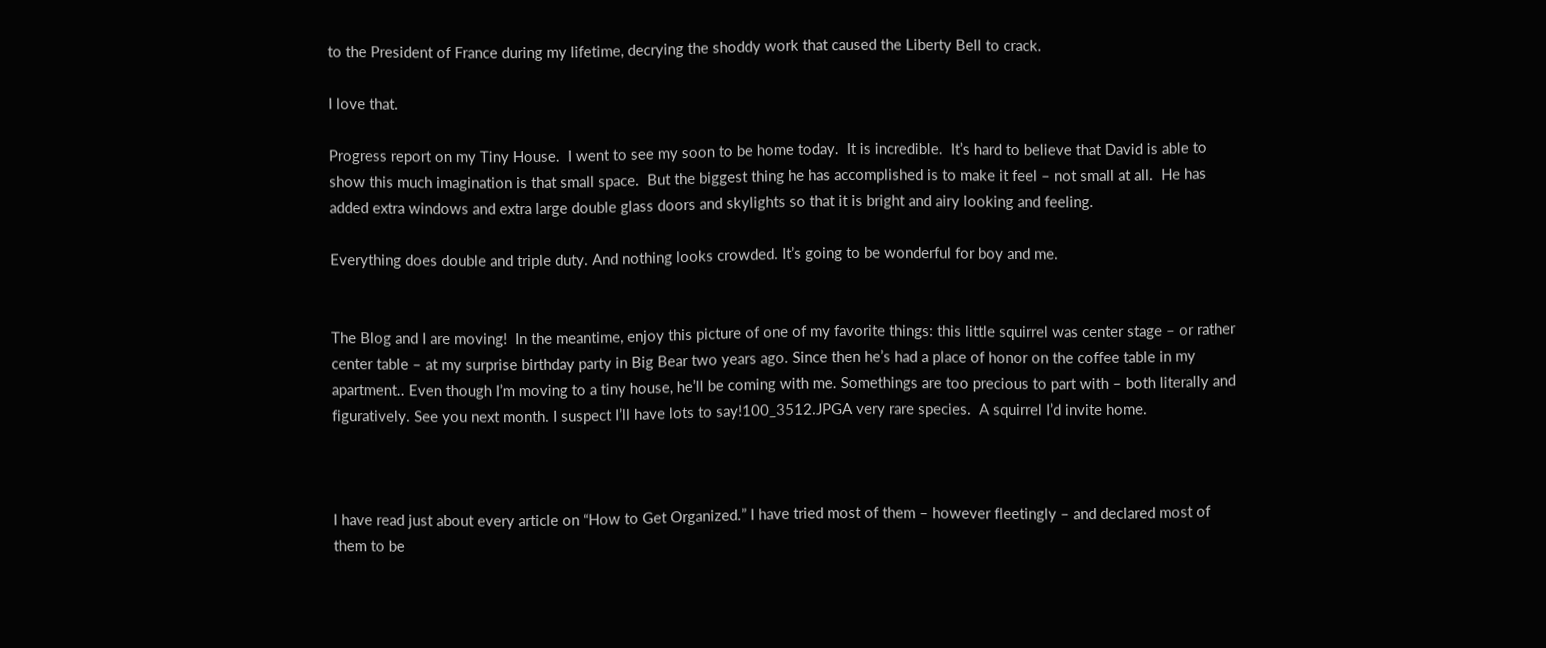to the President of France during my lifetime, decrying the shoddy work that caused the Liberty Bell to crack.

I love that.

Progress report on my Tiny House.  I went to see my soon to be home today.  It is incredible.  It’s hard to believe that David is able to show this much imagination is that small space.  But the biggest thing he has accomplished is to make it feel – not small at all.  He has added extra windows and extra large double glass doors and skylights so that it is bright and airy looking and feeling.

Everything does double and triple duty. And nothing looks crowded. It’s going to be wonderful for boy and me.


The Blog and I are moving!  In the meantime, enjoy this picture of one of my favorite things: this little squirrel was center stage – or rather center table – at my surprise birthday party in Big Bear two years ago. Since then he’s had a place of honor on the coffee table in my apartment.. Even though I’m moving to a tiny house, he’ll be coming with me. Somethings are too precious to part with – both literally and figuratively. See you next month. I suspect I’ll have lots to say!100_3512.JPGA very rare species.  A squirrel I’d invite home.



I have read just about every article on “How to Get Organized.” I have tried most of them – however fleetingly – and declared most of them to be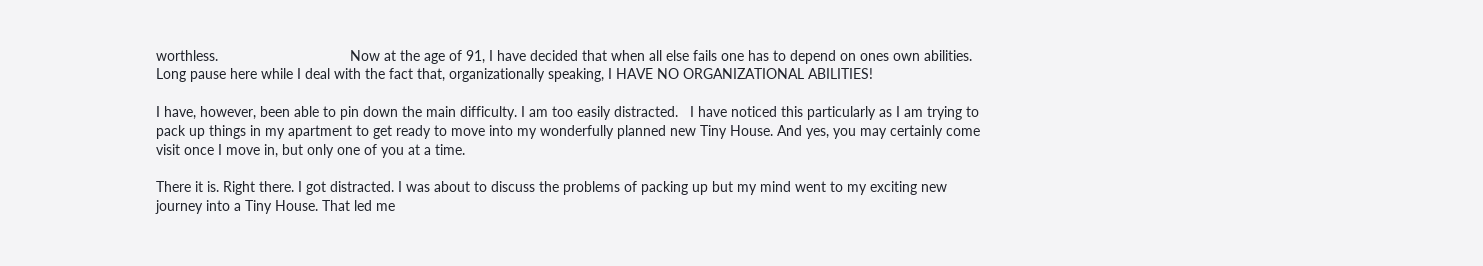worthless.                                 Now at the age of 91, I have decided that when all else fails one has to depend on ones own abilities. Long pause here while I deal with the fact that, organizationally speaking, I HAVE NO ORGANIZATIONAL ABILITIES!

I have, however, been able to pin down the main difficulty. I am too easily distracted.   I have noticed this particularly as I am trying to pack up things in my apartment to get ready to move into my wonderfully planned new Tiny House. And yes, you may certainly come visit once I move in, but only one of you at a time.

There it is. Right there. I got distracted. I was about to discuss the problems of packing up but my mind went to my exciting new journey into a Tiny House. That led me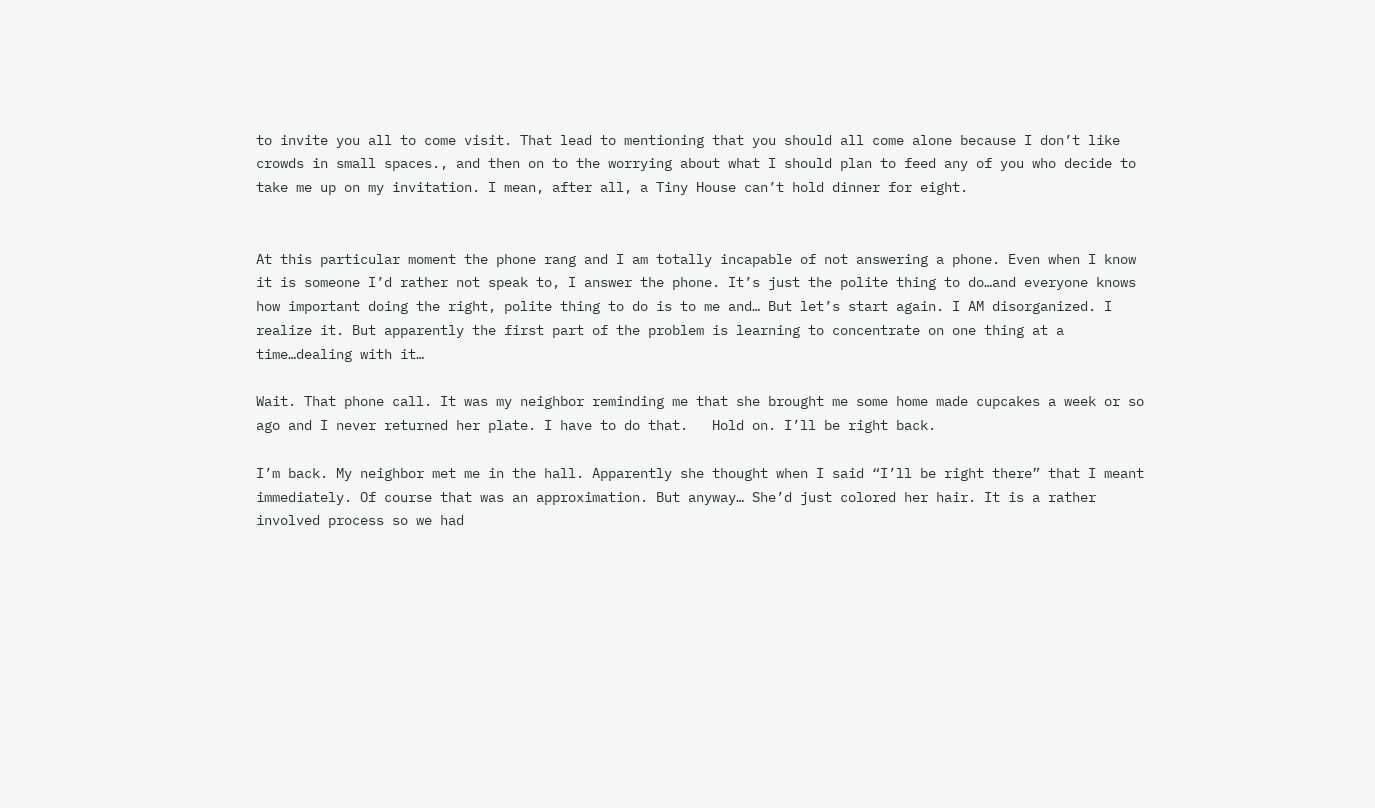to invite you all to come visit. That lead to mentioning that you should all come alone because I don’t like crowds in small spaces., and then on to the worrying about what I should plan to feed any of you who decide to take me up on my invitation. I mean, after all, a Tiny House can’t hold dinner for eight.


At this particular moment the phone rang and I am totally incapable of not answering a phone. Even when I know it is someone I’d rather not speak to, I answer the phone. It’s just the polite thing to do…and everyone knows how important doing the right, polite thing to do is to me and… But let’s start again. I AM disorganized. I realize it. But apparently the first part of the problem is learning to concentrate on one thing at a time…dealing with it…

Wait. That phone call. It was my neighbor reminding me that she brought me some home made cupcakes a week or so ago and I never returned her plate. I have to do that.   Hold on. I’ll be right back.

I’m back. My neighbor met me in the hall. Apparently she thought when I said “I’ll be right there” that I meant immediately. Of course that was an approximation. But anyway… She’d just colored her hair. It is a rather involved process so we had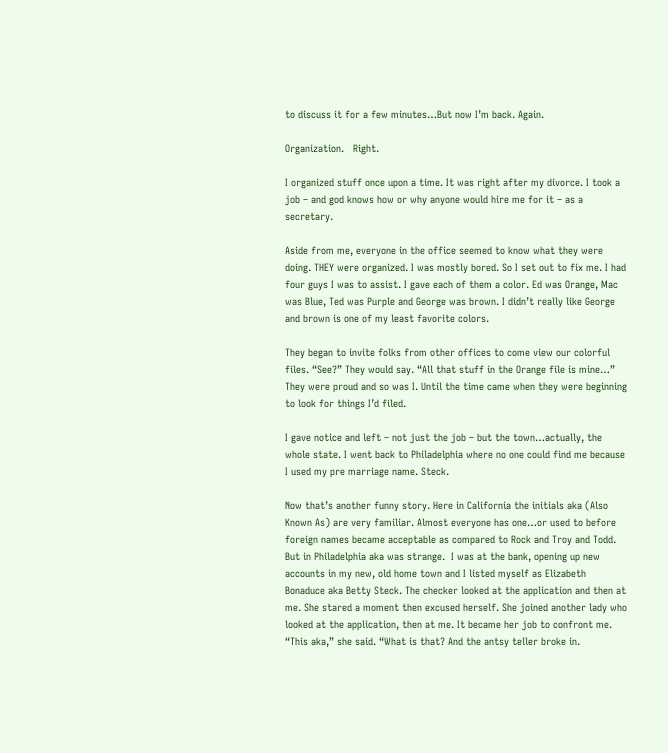to discuss it for a few minutes…But now I’m back. Again.

Organization.   Right.

I organized stuff once upon a time. It was right after my divorce. I took a job – and god knows how or why anyone would hire me for it – as a secretary.

Aside from me, everyone in the office seemed to know what they were doing. THEY were organized. I was mostly bored. So I set out to fix me. I had four guys I was to assist. I gave each of them a color. Ed was Orange, Mac was Blue, Ted was Purple and George was brown. I didn’t really like George and brown is one of my least favorite colors.

They began to invite folks from other offices to come view our colorful files. “See?” They would say. “All that stuff in the Orange file is mine…” They were proud and so was I. Until the time came when they were beginning to look for things I’d filed.

I gave notice and left – not just the job – but the town…actually, the whole state. I went back to Philadelphia where no one could find me because I used my pre marriage name. Steck.

Now that’s another funny story. Here in California the initials aka (Also Known As) are very familiar. Almost everyone has one…or used to before foreign names became acceptable as compared to Rock and Troy and Todd. But in Philadelphia aka was strange.  I was at the bank, opening up new accounts in my new, old home town and I listed myself as Elizabeth Bonaduce aka Betty Steck. The checker looked at the application and then at me. She stared a moment then excused herself. She joined another lady who looked at the application, then at me. It became her job to confront me. “This aka,” she said. “What is that? And the antsy teller broke in.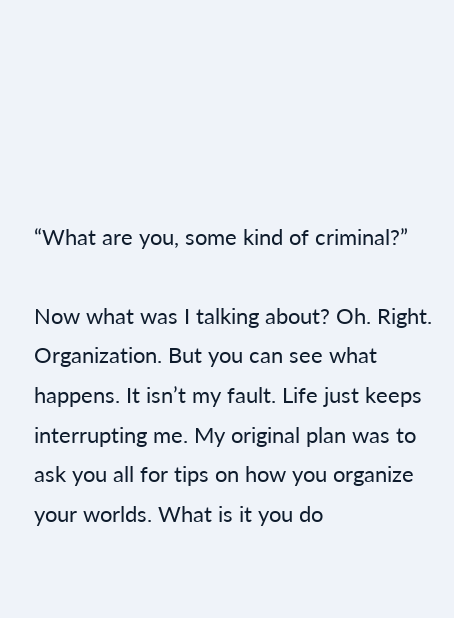“What are you, some kind of criminal?”

Now what was I talking about? Oh. Right. Organization. But you can see what happens. It isn’t my fault. Life just keeps interrupting me. My original plan was to ask you all for tips on how you organize your worlds. What is it you do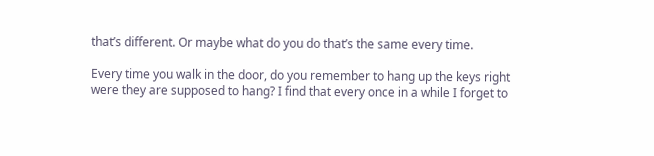that’s different. Or maybe what do you do that’s the same every time.

Every time you walk in the door, do you remember to hang up the keys right were they are supposed to hang? I find that every once in a while I forget to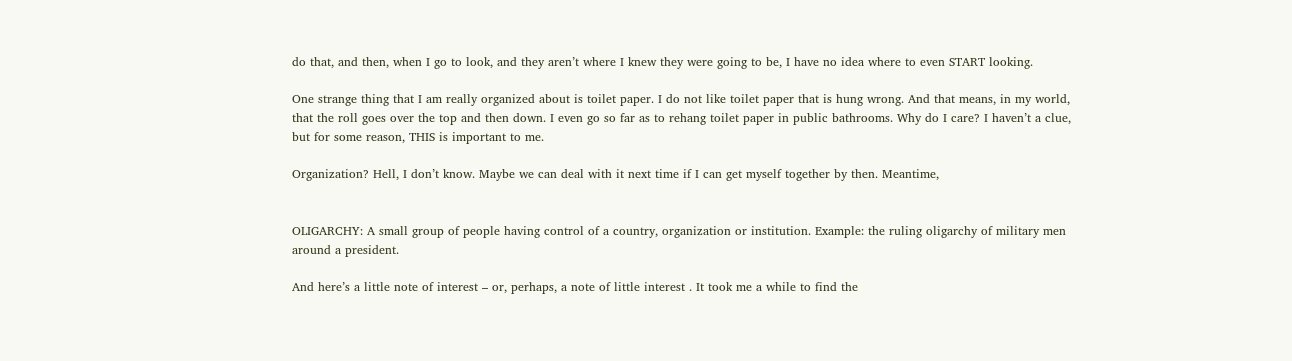do that, and then, when I go to look, and they aren’t where I knew they were going to be, I have no idea where to even START looking.

One strange thing that I am really organized about is toilet paper. I do not like toilet paper that is hung wrong. And that means, in my world, that the roll goes over the top and then down. I even go so far as to rehang toilet paper in public bathrooms. Why do I care? I haven’t a clue, but for some reason, THIS is important to me.

Organization? Hell, I don’t know. Maybe we can deal with it next time if I can get myself together by then. Meantime,


OLIGARCHY: A small group of people having control of a country, organization or institution. Example: the ruling oligarchy of military men around a president.

And here’s a little note of interest – or, perhaps, a note of little interest . It took me a while to find the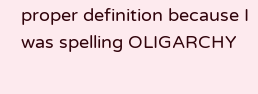proper definition because I was spelling OLIGARCHY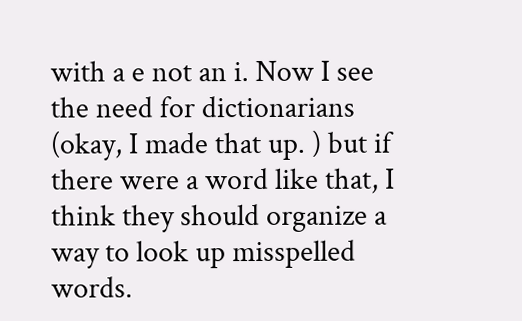with a e not an i. Now I see the need for dictionarians (okay, I made that up. ) but if there were a word like that, I think they should organize a way to look up misspelled words.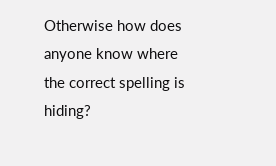Otherwise how does anyone know where the correct spelling is hiding?